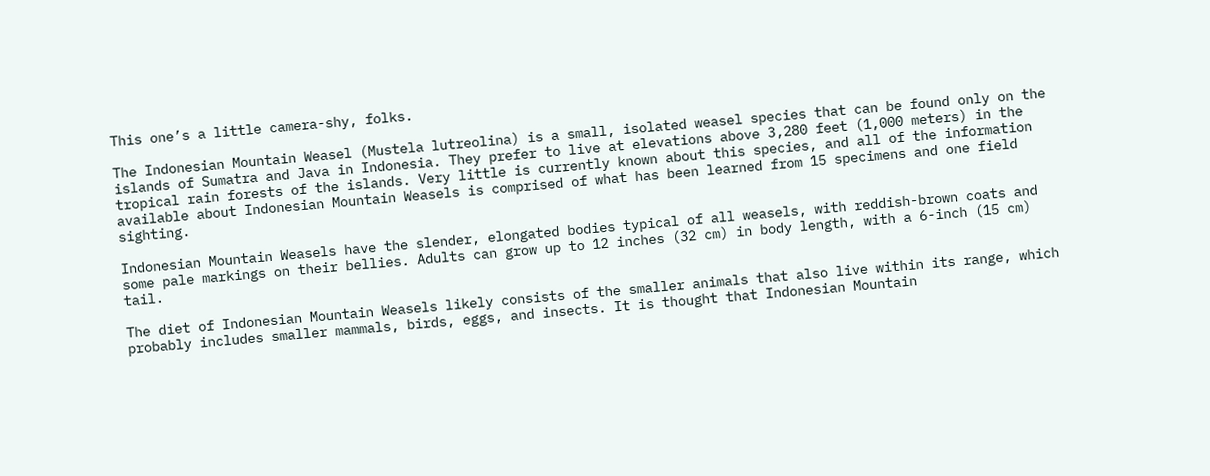This one’s a little camera-shy, folks.

The Indonesian Mountain Weasel (Mustela lutreolina) is a small, isolated weasel species that can be found only on the islands of Sumatra and Java in Indonesia. They prefer to live at elevations above 3,280 feet (1,000 meters) in the tropical rain forests of the islands. Very little is currently known about this species, and all of the information available about Indonesian Mountain Weasels is comprised of what has been learned from 15 specimens and one field sighting.

Indonesian Mountain Weasels have the slender, elongated bodies typical of all weasels, with reddish-brown coats and some pale markings on their bellies. Adults can grow up to 12 inches (32 cm) in body length, with a 6-inch (15 cm) tail.

The diet of Indonesian Mountain Weasels likely consists of the smaller animals that also live within its range, which probably includes smaller mammals, birds, eggs, and insects. It is thought that Indonesian Mountain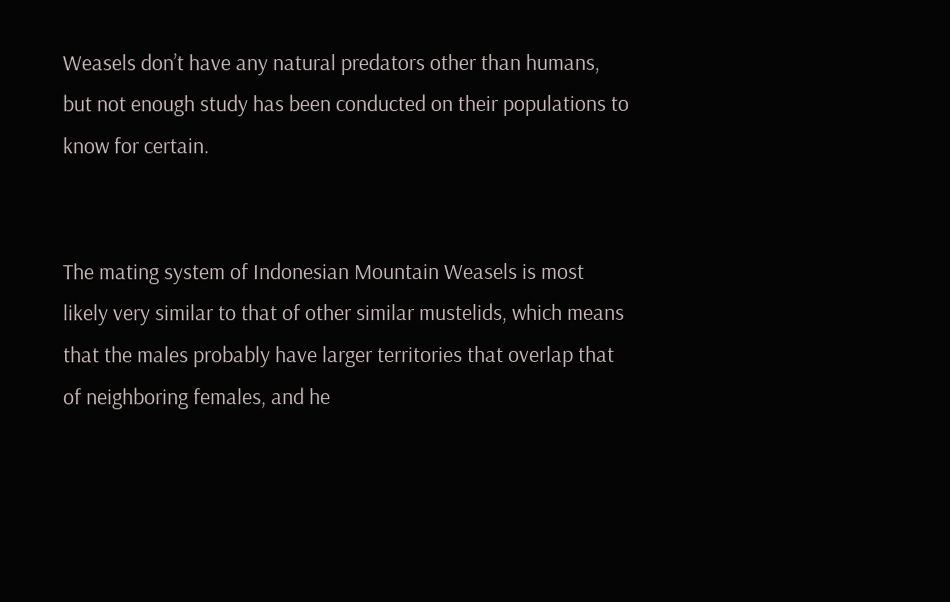Weasels don’t have any natural predators other than humans, but not enough study has been conducted on their populations to know for certain.


The mating system of Indonesian Mountain Weasels is most likely very similar to that of other similar mustelids, which means that the males probably have larger territories that overlap that of neighboring females, and he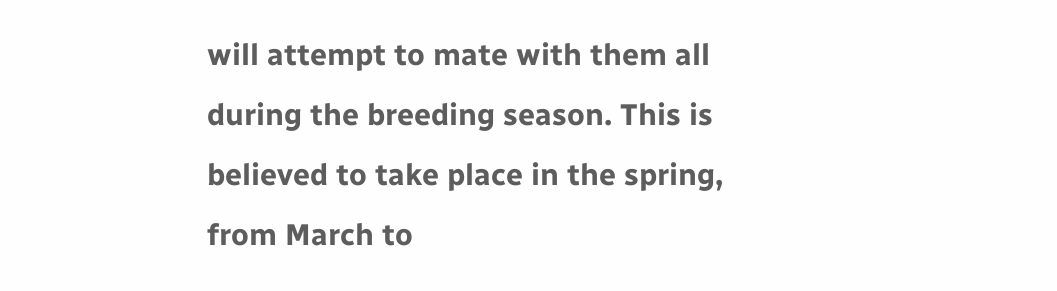will attempt to mate with them all during the breeding season. This is believed to take place in the spring, from March to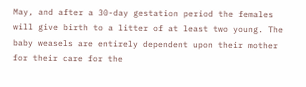May, and after a 30-day gestation period the females will give birth to a litter of at least two young. The baby weasels are entirely dependent upon their mother for their care for the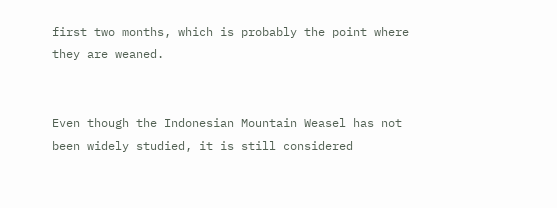first two months, which is probably the point where they are weaned.


Even though the Indonesian Mountain Weasel has not been widely studied, it is still considered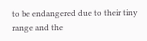to be endangered due to their tiny range and the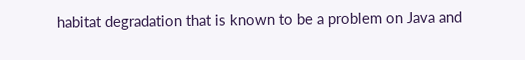habitat degradation that is known to be a problem on Java and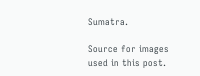Sumatra.

Source for images used in this post.